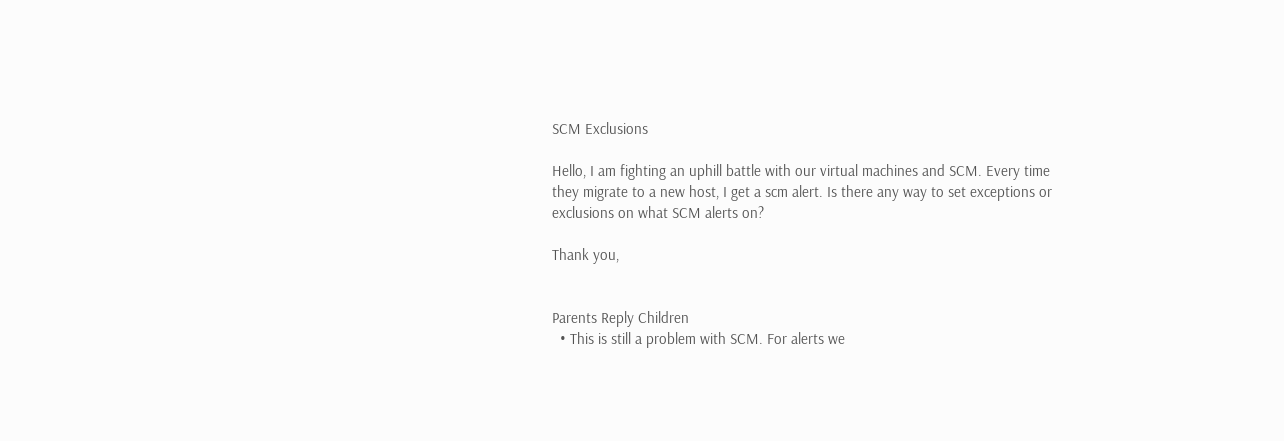SCM Exclusions

Hello, I am fighting an uphill battle with our virtual machines and SCM. Every time they migrate to a new host, I get a scm alert. Is there any way to set exceptions or exclusions on what SCM alerts on?

Thank you,


Parents Reply Children
  • This is still a problem with SCM. For alerts we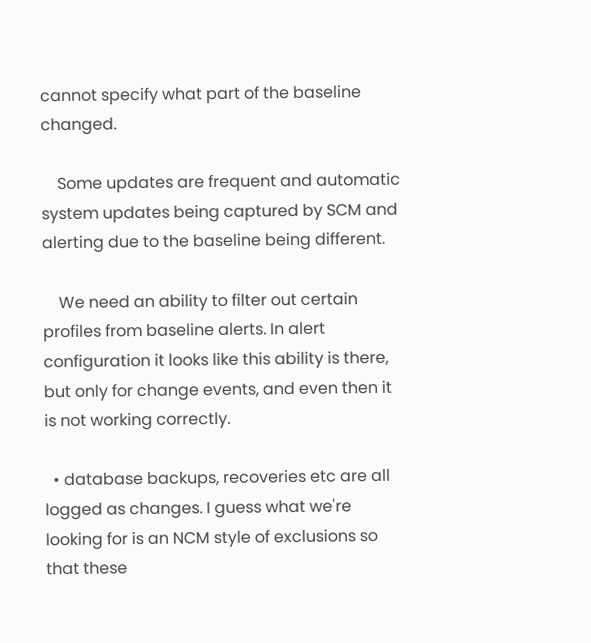cannot specify what part of the baseline changed.

    Some updates are frequent and automatic system updates being captured by SCM and alerting due to the baseline being different.

    We need an ability to filter out certain profiles from baseline alerts. In alert configuration it looks like this ability is there, but only for change events, and even then it is not working correctly.

  • database backups, recoveries etc are all logged as changes. I guess what we're looking for is an NCM style of exclusions so that these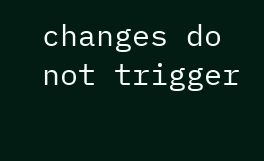changes do not trigger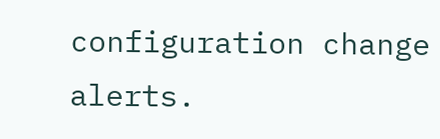configuration change alerts.